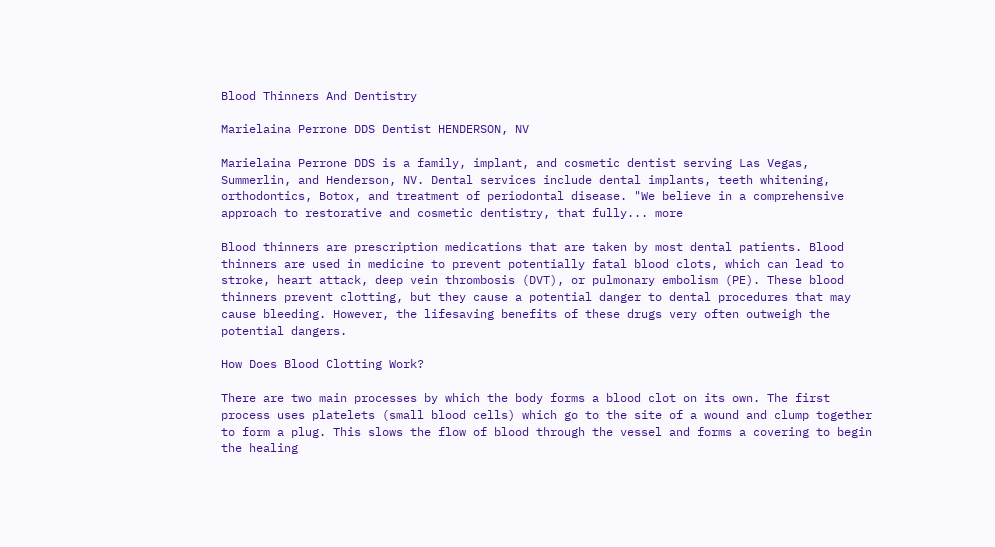Blood Thinners And Dentistry

Marielaina Perrone DDS Dentist HENDERSON, NV

Marielaina Perrone DDS is a family, implant, and cosmetic dentist serving Las Vegas, Summerlin, and Henderson, NV. Dental services include dental implants, teeth whitening, orthodontics, Botox, and treatment of periodontal disease. "We believe in a comprehensive approach to restorative and cosmetic dentistry, that fully... more

Blood thinners are prescription medications that are taken by most dental patients. Blood thinners are used in medicine to prevent potentially fatal blood clots, which can lead to stroke, heart attack, deep vein thrombosis (DVT), or pulmonary embolism (PE). These blood thinners prevent clotting, but they cause a potential danger to dental procedures that may cause bleeding. However, the lifesaving benefits of these drugs very often outweigh the potential dangers.

How Does Blood Clotting Work?

There are two main processes by which the body forms a blood clot on its own. The first process uses platelets (small blood cells) which go to the site of a wound and clump together to form a plug. This slows the flow of blood through the vessel and forms a covering to begin the healing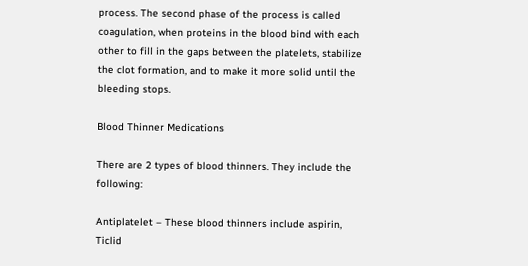process. The second phase of the process is called coagulation, when proteins in the blood bind with each other to fill in the gaps between the platelets, stabilize the clot formation, and to make it more solid until the bleeding stops.

Blood Thinner Medications

There are 2 types of blood thinners. They include the following:

Antiplatelet – These blood thinners include aspirin, Ticlid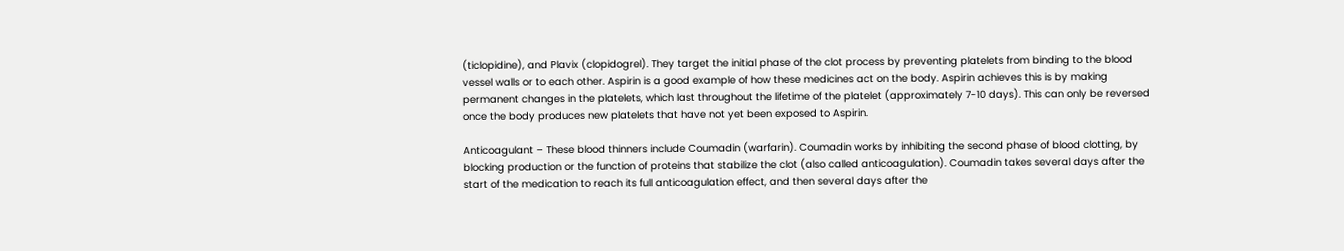(ticlopidine), and Plavix (clopidogrel). They target the initial phase of the clot process by preventing platelets from binding to the blood vessel walls or to each other. Aspirin is a good example of how these medicines act on the body. Aspirin achieves this is by making permanent changes in the platelets, which last throughout the lifetime of the platelet (approximately 7-10 days). This can only be reversed once the body produces new platelets that have not yet been exposed to Aspirin.

Anticoagulant – These blood thinners include Coumadin (warfarin). Coumadin works by inhibiting the second phase of blood clotting, by blocking production or the function of proteins that stabilize the clot (also called anticoagulation). Coumadin takes several days after the start of the medication to reach its full anticoagulation effect, and then several days after the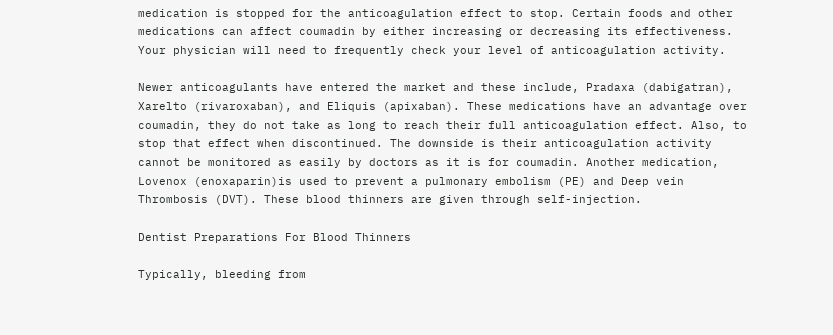medication is stopped for the anticoagulation effect to stop. Certain foods and other medications can affect coumadin by either increasing or decreasing its effectiveness. Your physician will need to frequently check your level of anticoagulation activity.

Newer anticoagulants have entered the market and these include, Pradaxa (dabigatran), Xarelto (rivaroxaban), and Eliquis (apixaban). These medications have an advantage over coumadin, they do not take as long to reach their full anticoagulation effect. Also, to stop that effect when discontinued. The downside is their anticoagulation activity cannot be monitored as easily by doctors as it is for coumadin. Another medication, Lovenox (enoxaparin)is used to prevent a pulmonary embolism (PE) and Deep vein Thrombosis (DVT). These blood thinners are given through self-injection.

Dentist Preparations For Blood Thinners

Typically, bleeding from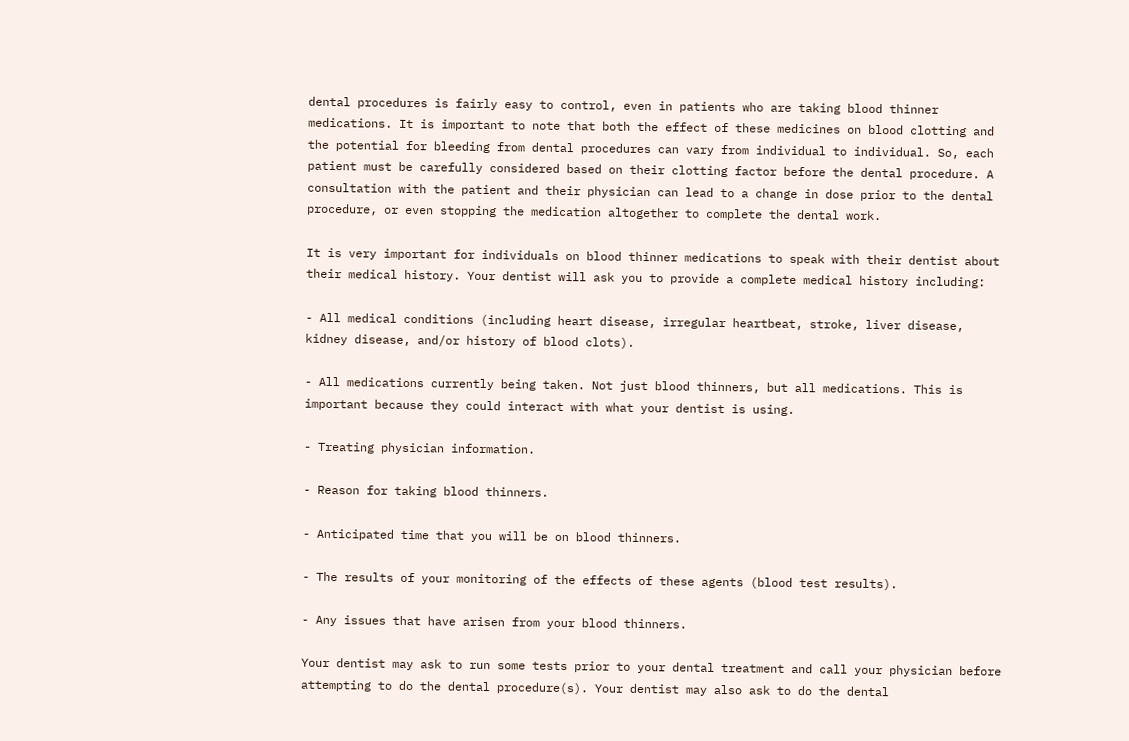dental procedures is fairly easy to control, even in patients who are taking blood thinner medications. It is important to note that both the effect of these medicines on blood clotting and the potential for bleeding from dental procedures can vary from individual to individual. So, each patient must be carefully considered based on their clotting factor before the dental procedure. A consultation with the patient and their physician can lead to a change in dose prior to the dental procedure, or even stopping the medication altogether to complete the dental work.

It is very important for individuals on blood thinner medications to speak with their dentist about their medical history. Your dentist will ask you to provide a complete medical history including:

- All medical conditions (including heart disease, irregular heartbeat, stroke, liver disease, kidney disease, and/or history of blood clots).

- All medications currently being taken. Not just blood thinners, but all medications. This is important because they could interact with what your dentist is using.

- Treating physician information.

- Reason for taking blood thinners.

- Anticipated time that you will be on blood thinners.

- The results of your monitoring of the effects of these agents (blood test results).

- Any issues that have arisen from your blood thinners.

Your dentist may ask to run some tests prior to your dental treatment and call your physician before attempting to do the dental procedure(s). Your dentist may also ask to do the dental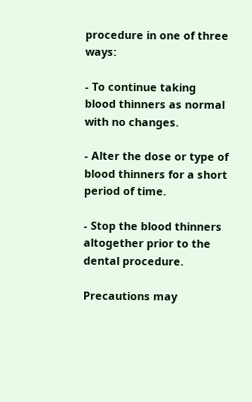procedure in one of three ways:

- To continue taking blood thinners as normal with no changes.

- Alter the dose or type of blood thinners for a short period of time.

- Stop the blood thinners altogether prior to the dental procedure.

Precautions may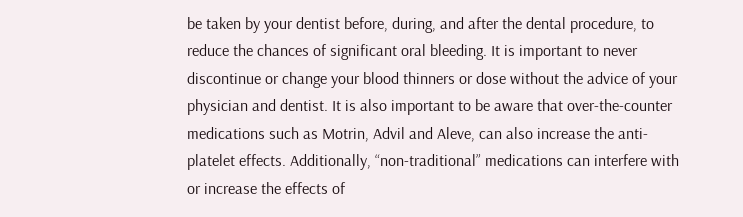be taken by your dentist before, during, and after the dental procedure, to reduce the chances of significant oral bleeding. It is important to never discontinue or change your blood thinners or dose without the advice of your physician and dentist. It is also important to be aware that over-the-counter medications such as Motrin, Advil and Aleve, can also increase the anti-platelet effects. Additionally, “non-traditional” medications can interfere with or increase the effects of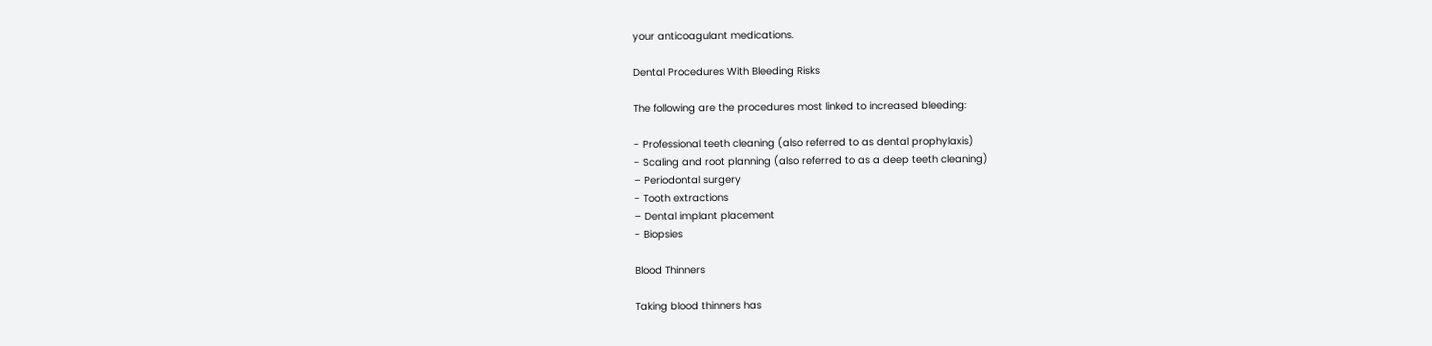your anticoagulant medications.

Dental Procedures With Bleeding Risks

The following are the procedures most linked to increased bleeding:

- Professional teeth cleaning (also referred to as dental prophylaxis)
- Scaling and root planning (also referred to as a deep teeth cleaning)
– Periodontal surgery
- Tooth extractions
– Dental implant placement
- Biopsies

Blood Thinners

Taking blood thinners has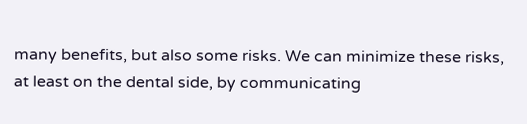many benefits, but also some risks. We can minimize these risks, at least on the dental side, by communicating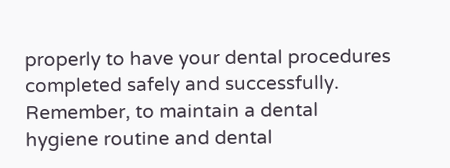properly to have your dental procedures completed safely and successfully. Remember, to maintain a dental hygiene routine and dental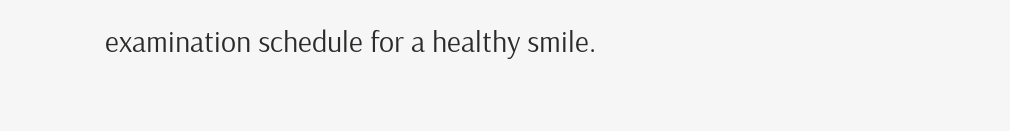examination schedule for a healthy smile.